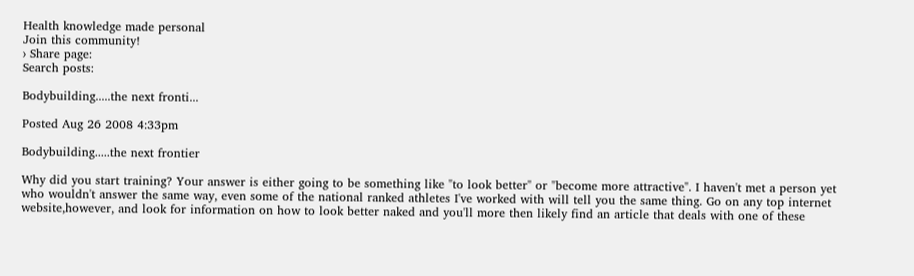Health knowledge made personal
Join this community!
› Share page:
Search posts:

Bodybuilding.....the next fronti...

Posted Aug 26 2008 4:33pm

Bodybuilding.....the next frontier

Why did you start training? Your answer is either going to be something like "to look better" or "become more attractive". I haven't met a person yet who wouldn't answer the same way, even some of the national ranked athletes I've worked with will tell you the same thing. Go on any top internet website,however, and look for information on how to look better naked and you'll more then likely find an article that deals with one of these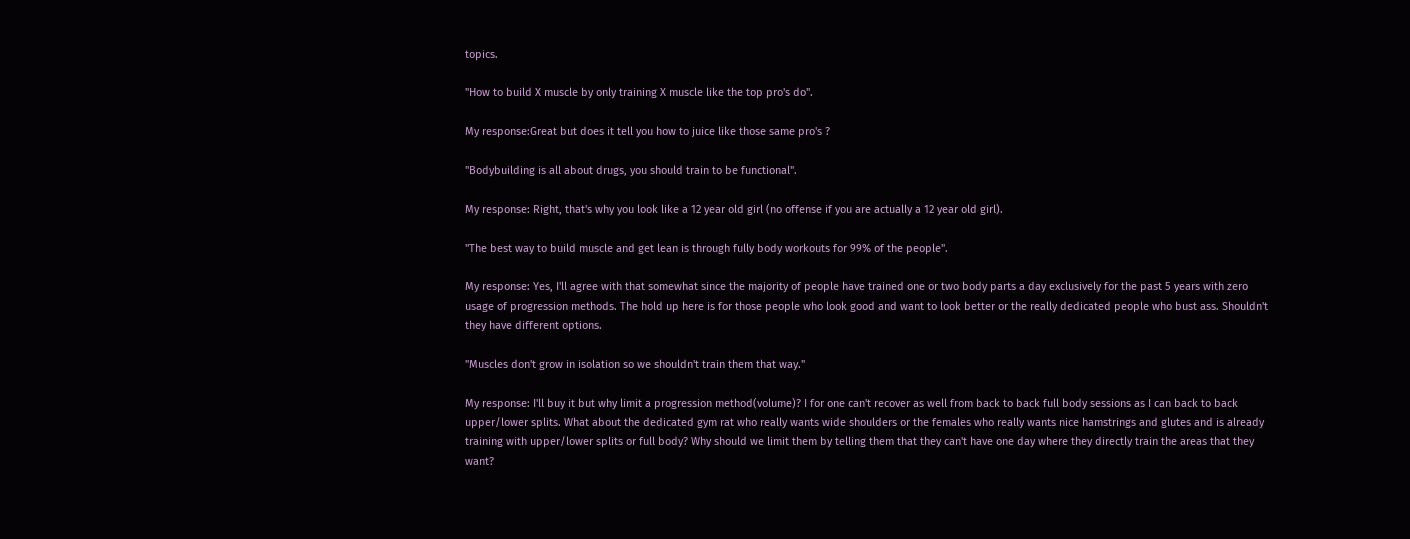topics.

"How to build X muscle by only training X muscle like the top pro's do".

My response:Great but does it tell you how to juice like those same pro's ?

"Bodybuilding is all about drugs, you should train to be functional".

My response: Right, that's why you look like a 12 year old girl (no offense if you are actually a 12 year old girl).

"The best way to build muscle and get lean is through fully body workouts for 99% of the people".

My response: Yes, I'll agree with that somewhat since the majority of people have trained one or two body parts a day exclusively for the past 5 years with zero usage of progression methods. The hold up here is for those people who look good and want to look better or the really dedicated people who bust ass. Shouldn't they have different options.

"Muscles don't grow in isolation so we shouldn't train them that way."

My response: I'll buy it but why limit a progression method(volume)? I for one can't recover as well from back to back full body sessions as I can back to back upper/lower splits. What about the dedicated gym rat who really wants wide shoulders or the females who really wants nice hamstrings and glutes and is already training with upper/lower splits or full body? Why should we limit them by telling them that they can't have one day where they directly train the areas that they want?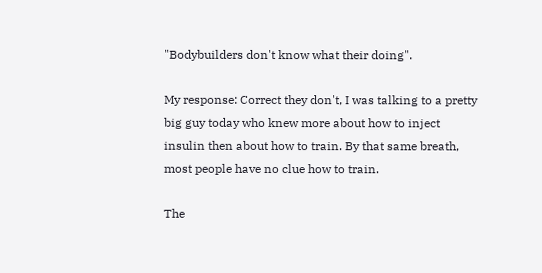"Bodybuilders don't know what their doing".

My response: Correct they don't, I was talking to a pretty big guy today who knew more about how to inject insulin then about how to train. By that same breath, most people have no clue how to train.

The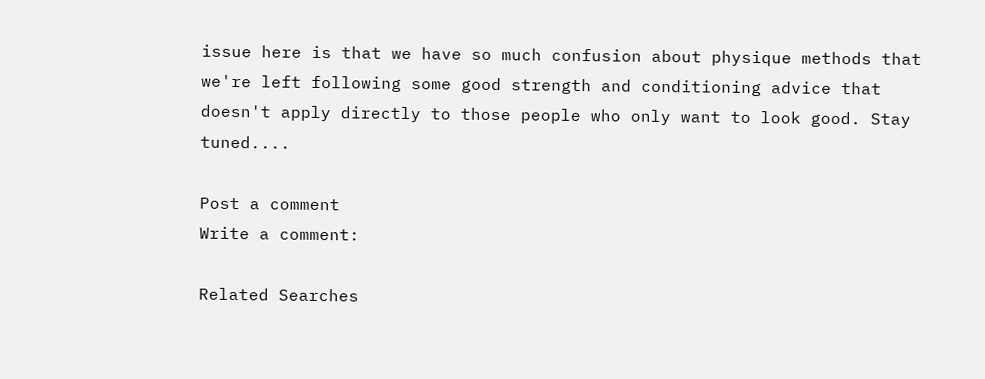issue here is that we have so much confusion about physique methods that we're left following some good strength and conditioning advice that doesn't apply directly to those people who only want to look good. Stay tuned....

Post a comment
Write a comment:

Related Searches